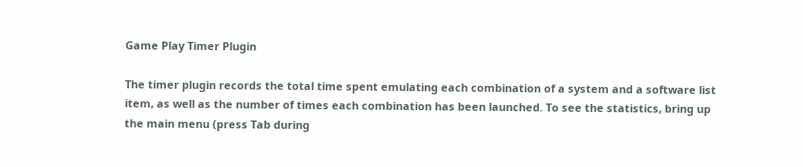Game Play Timer Plugin

The timer plugin records the total time spent emulating each combination of a system and a software list item, as well as the number of times each combination has been launched. To see the statistics, bring up the main menu (press Tab during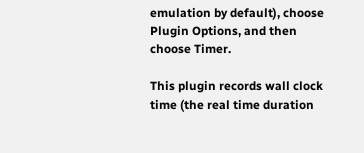emulation by default), choose Plugin Options, and then choose Timer.

This plugin records wall clock time (the real time duration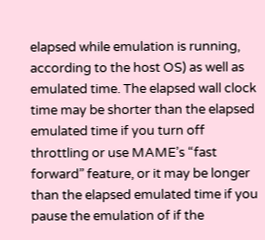elapsed while emulation is running, according to the host OS) as well as emulated time. The elapsed wall clock time may be shorter than the elapsed emulated time if you turn off throttling or use MAME’s “fast forward” feature, or it may be longer than the elapsed emulated time if you pause the emulation of if the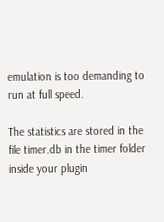emulation is too demanding to run at full speed.

The statistics are stored in the file timer.db in the timer folder inside your plugin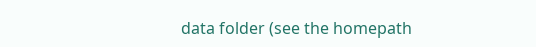data folder (see the homepath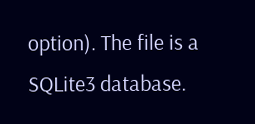option). The file is a SQLite3 database.